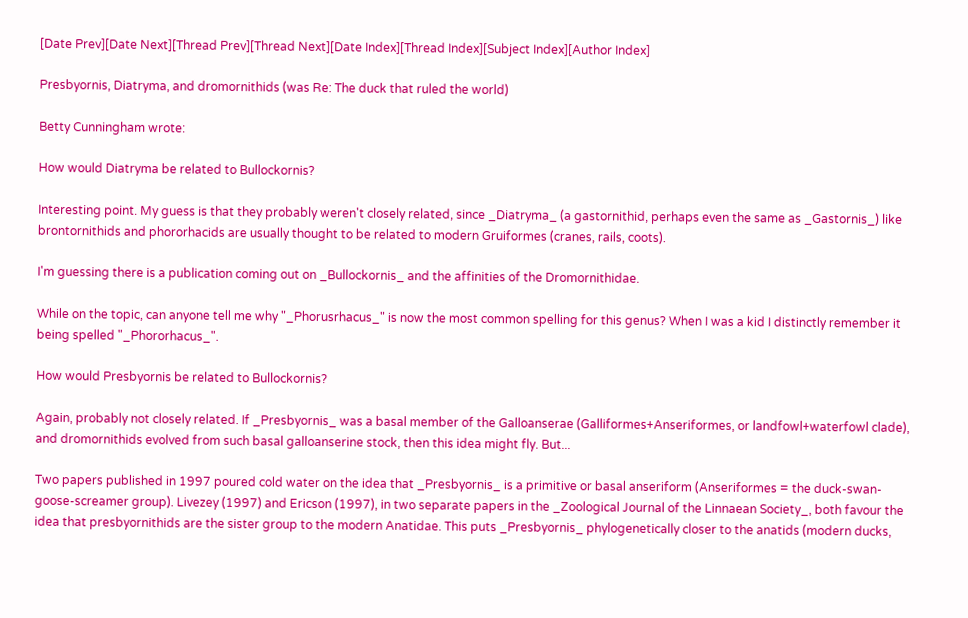[Date Prev][Date Next][Thread Prev][Thread Next][Date Index][Thread Index][Subject Index][Author Index]

Presbyornis, Diatryma, and dromornithids (was Re: The duck that ruled the world)

Betty Cunningham wrote:

How would Diatryma be related to Bullockornis?

Interesting point. My guess is that they probably weren't closely related, since _Diatryma_ (a gastornithid, perhaps even the same as _Gastornis_) like brontornithids and phororhacids are usually thought to be related to modern Gruiformes (cranes, rails, coots).

I'm guessing there is a publication coming out on _Bullockornis_ and the affinities of the Dromornithidae.

While on the topic, can anyone tell me why "_Phorusrhacus_" is now the most common spelling for this genus? When I was a kid I distinctly remember it being spelled "_Phororhacus_".

How would Presbyornis be related to Bullockornis?

Again, probably not closely related. If _Presbyornis_ was a basal member of the Galloanserae (Galliformes+Anseriformes, or landfowl+waterfowl clade), and dromornithids evolved from such basal galloanserine stock, then this idea might fly. But...

Two papers published in 1997 poured cold water on the idea that _Presbyornis_ is a primitive or basal anseriform (Anseriformes = the duck-swan-goose-screamer group). Livezey (1997) and Ericson (1997), in two separate papers in the _Zoological Journal of the Linnaean Society_, both favour the idea that presbyornithids are the sister group to the modern Anatidae. This puts _Presbyornis_ phylogenetically closer to the anatids (modern ducks,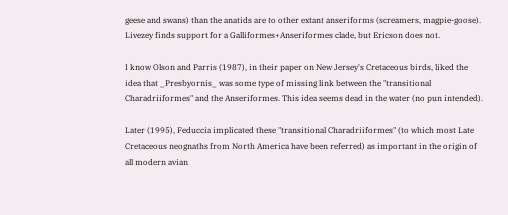geese and swans) than the anatids are to other extant anseriforms (screamers, magpie-goose). Livezey finds support for a Galliformes+Anseriformes clade, but Ericson does not.

I know Olson and Parris (1987), in their paper on New Jersey's Cretaceous birds, liked the idea that _Presbyornis_ was some type of missing link between the "transitional Charadriiformes" and the Anseriformes. This idea seems dead in the water (no pun intended).

Later (1995), Feduccia implicated these "transitional Charadriiformes" (to which most Late Cretaceous neognaths from North America have been referred) as important in the origin of all modern avian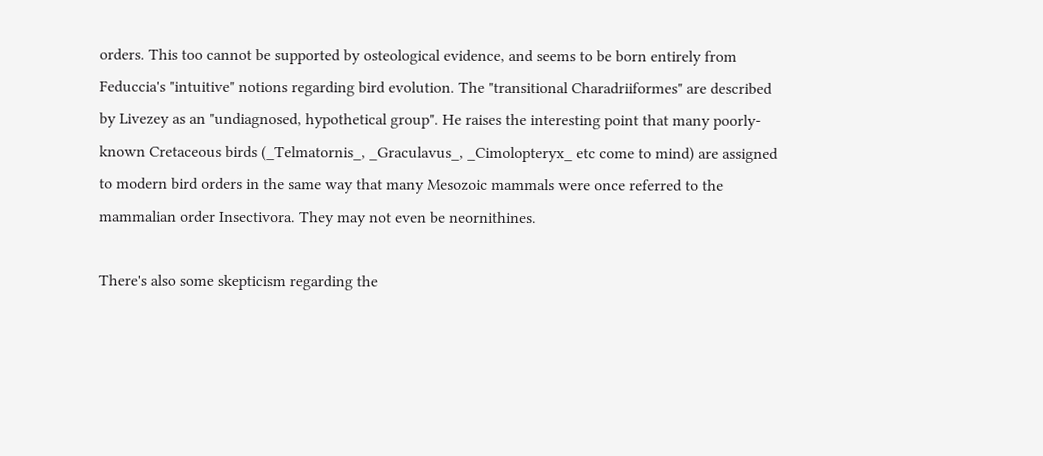orders. This too cannot be supported by osteological evidence, and seems to be born entirely from Feduccia's "intuitive" notions regarding bird evolution. The "transitional Charadriiformes" are described by Livezey as an "undiagnosed, hypothetical group". He raises the interesting point that many poorly-known Cretaceous birds (_Telmatornis_, _Graculavus_, _Cimolopteryx_ etc come to mind) are assigned to modern bird orders in the same way that many Mesozoic mammals were once referred to the mammalian order Insectivora. They may not even be neornithines.

There's also some skepticism regarding the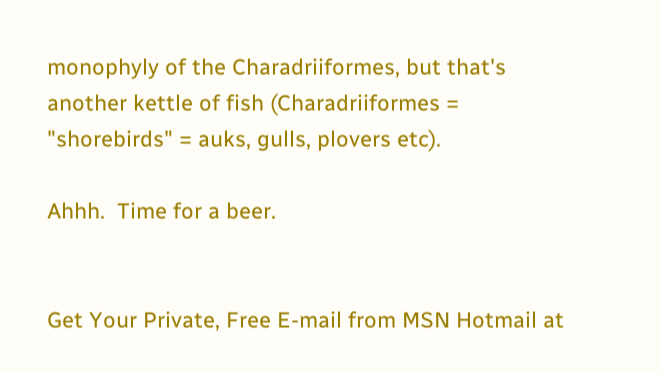monophyly of the Charadriiformes, but that's another kettle of fish (Charadriiformes = "shorebirds" = auks, gulls, plovers etc).

Ahhh.  Time for a beer.


Get Your Private, Free E-mail from MSN Hotmail at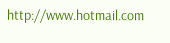http://www.hotmail.com